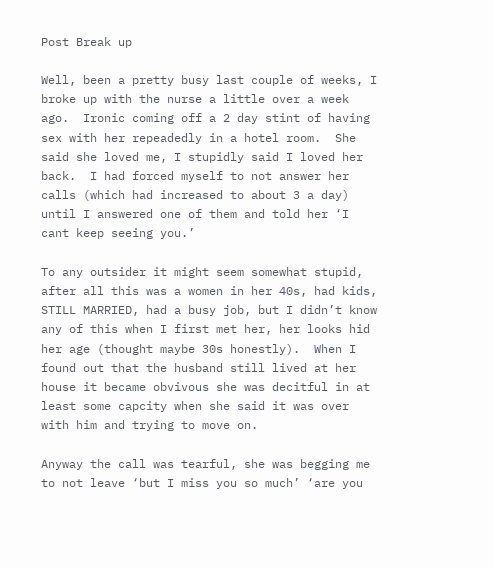Post Break up

Well, been a pretty busy last couple of weeks, I broke up with the nurse a little over a week ago.  Ironic coming off a 2 day stint of having sex with her repeadedly in a hotel room.  She said she loved me, I stupidly said I loved her back.  I had forced myself to not answer her calls (which had increased to about 3 a day) until I answered one of them and told her ‘I cant keep seeing you.’

To any outsider it might seem somewhat stupid, after all this was a women in her 40s, had kids, STILL MARRIED, had a busy job, but I didn’t know any of this when I first met her, her looks hid her age (thought maybe 30s honestly).  When I found out that the husband still lived at her house it became obvivous she was decitful in at least some capcity when she said it was over with him and trying to move on.

Anyway the call was tearful, she was begging me to not leave ‘but I miss you so much’ ‘are you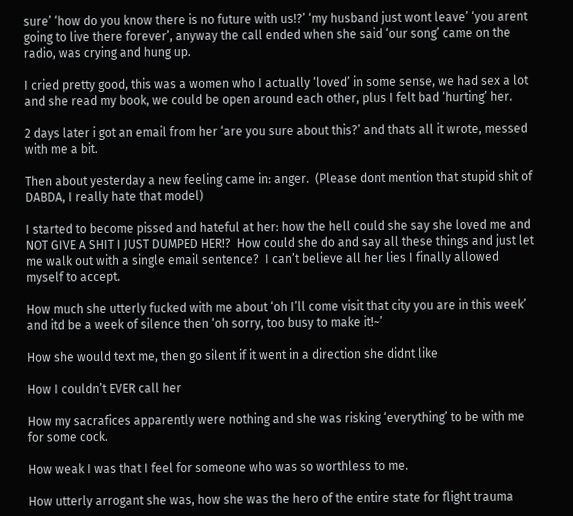sure’ ‘how do you know there is no future with us!?’ ‘my husband just wont leave’ ‘you arent going to live there forever’, anyway the call ended when she said ‘our song’ came on the radio, was crying and hung up.

I cried pretty good, this was a women who I actually ‘loved’ in some sense, we had sex a lot and she read my book, we could be open around each other, plus I felt bad ‘hurting’ her.

2 days later i got an email from her ‘are you sure about this?’ and thats all it wrote, messed with me a bit.

Then about yesterday a new feeling came in: anger.  (Please dont mention that stupid shit of DABDA, I really hate that model)

I started to become pissed and hateful at her: how the hell could she say she loved me and NOT GIVE A SHIT I JUST DUMPED HER!?  How could she do and say all these things and just let me walk out with a single email sentence?  I can’t believe all her lies I finally allowed myself to accept.

How much she utterly fucked with me about ‘oh I’ll come visit that city you are in this week’ and itd be a week of silence then ‘oh sorry, too busy to make it!~’

How she would text me, then go silent if it went in a direction she didnt like

How I couldn’t EVER call her

How my sacrafices apparently were nothing and she was risking ‘everything’ to be with me for some cock.

How weak I was that I feel for someone who was so worthless to me.

How utterly arrogant she was, how she was the hero of the entire state for flight trauma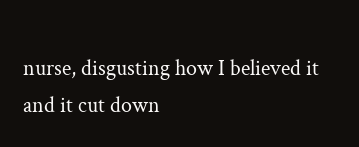nurse, disgusting how I believed it and it cut down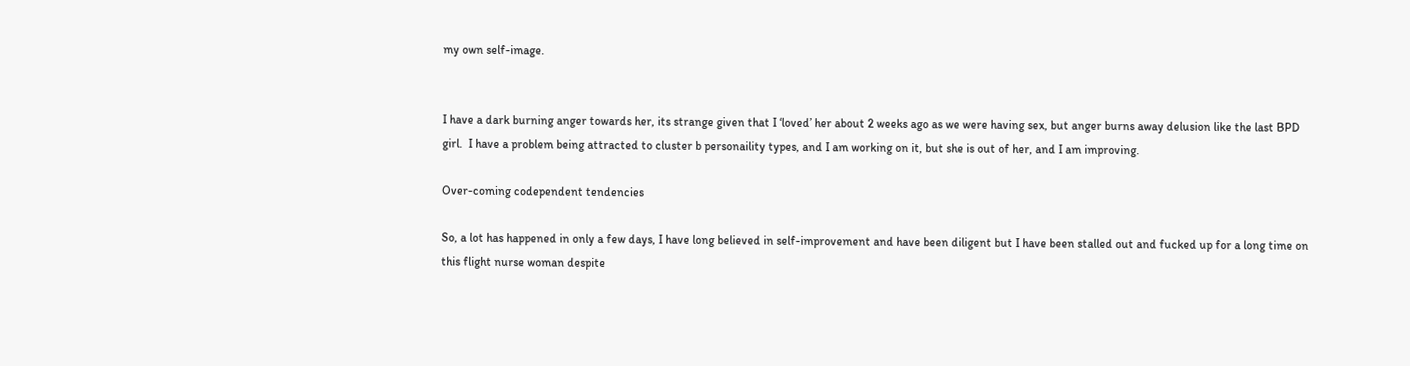my own self-image.


I have a dark burning anger towards her, its strange given that I ‘loved’ her about 2 weeks ago as we were having sex, but anger burns away delusion like the last BPD girl.  I have a problem being attracted to cluster b personaility types, and I am working on it, but she is out of her, and I am improving.

Over-coming codependent tendencies

So, a lot has happened in only a few days, I have long believed in self-improvement and have been diligent but I have been stalled out and fucked up for a long time on this flight nurse woman despite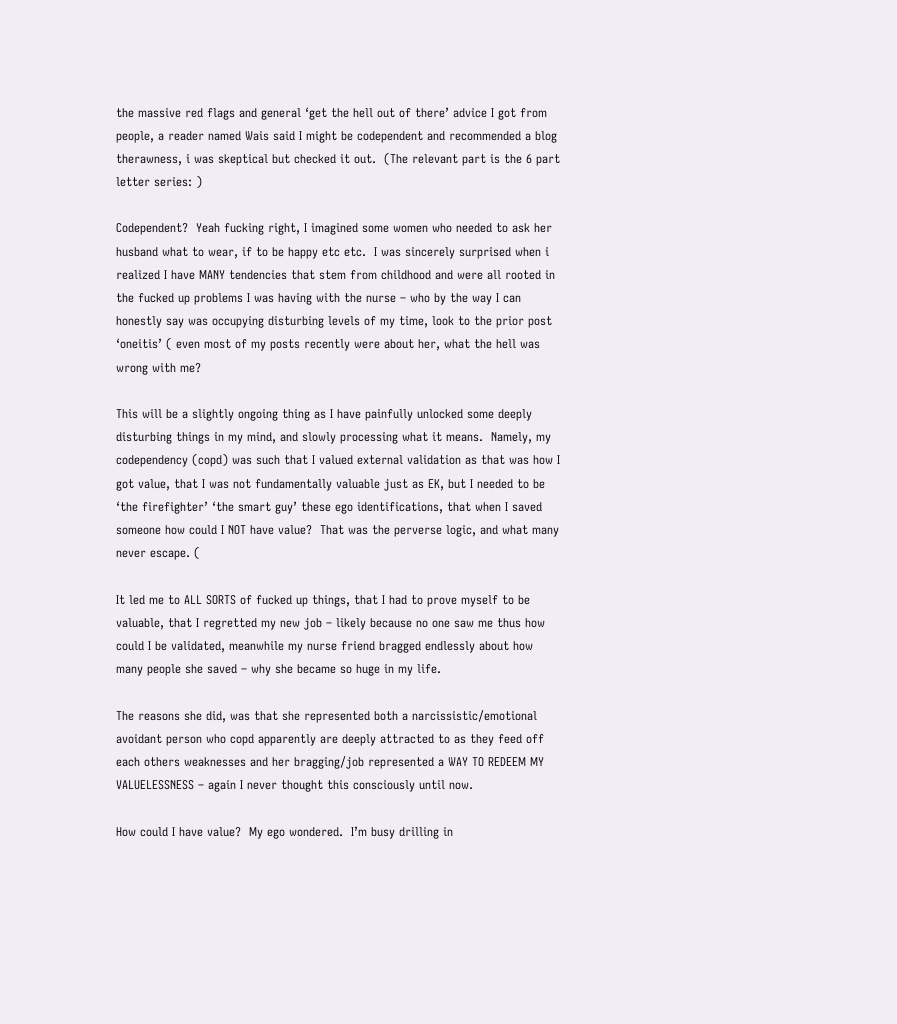the massive red flags and general ‘get the hell out of there’ advice I got from people, a reader named Wais said I might be codependent and recommended a blog therawness, i was skeptical but checked it out.  (The relevant part is the 6 part letter series: )

Codependent?  Yeah fucking right, I imagined some women who needed to ask her husband what to wear, if to be happy etc etc.  I was sincerely surprised when i realized I have MANY tendencies that stem from childhood and were all rooted in the fucked up problems I was having with the nurse – who by the way I can honestly say was occupying disturbing levels of my time, look to the prior post ‘oneitis’ ( even most of my posts recently were about her, what the hell was wrong with me?

This will be a slightly ongoing thing as I have painfully unlocked some deeply disturbing things in my mind, and slowly processing what it means.  Namely, my codependency (copd) was such that I valued external validation as that was how I got value, that I was not fundamentally valuable just as EK, but I needed to be ‘the firefighter’ ‘the smart guy’ these ego identifications, that when I saved someone how could I NOT have value?  That was the perverse logic, and what many never escape. (

It led me to ALL SORTS of fucked up things, that I had to prove myself to be valuable, that I regretted my new job – likely because no one saw me thus how could I be validated, meanwhile my nurse friend bragged endlessly about how many people she saved – why she became so huge in my life.

The reasons she did, was that she represented both a narcissistic/emotional avoidant person who copd apparently are deeply attracted to as they feed off each others weaknesses and her bragging/job represented a WAY TO REDEEM MY VALUELESSNESS – again I never thought this consciously until now.

How could I have value?  My ego wondered.  I’m busy drilling in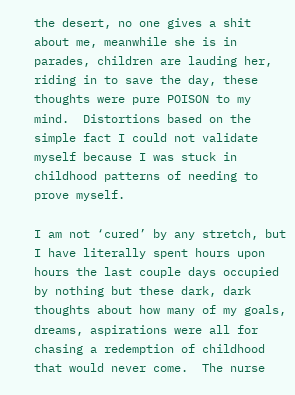the desert, no one gives a shit about me, meanwhile she is in parades, children are lauding her, riding in to save the day, these thoughts were pure POISON to my mind.  Distortions based on the simple fact I could not validate myself because I was stuck in childhood patterns of needing to prove myself.

I am not ‘cured’ by any stretch, but I have literally spent hours upon hours the last couple days occupied by nothing but these dark, dark thoughts about how many of my goals, dreams, aspirations were all for chasing a redemption of childhood that would never come.  The nurse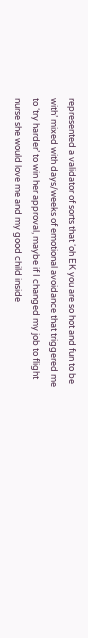represented a validator of sorts that ‘oh EK you are so hot and fun to be with’ mixed with days/weeks of emotional avoidance that triggered me to ‘try harder’ to win her approval, maybe if I changed my job to flight nurse she would love me and my good child inside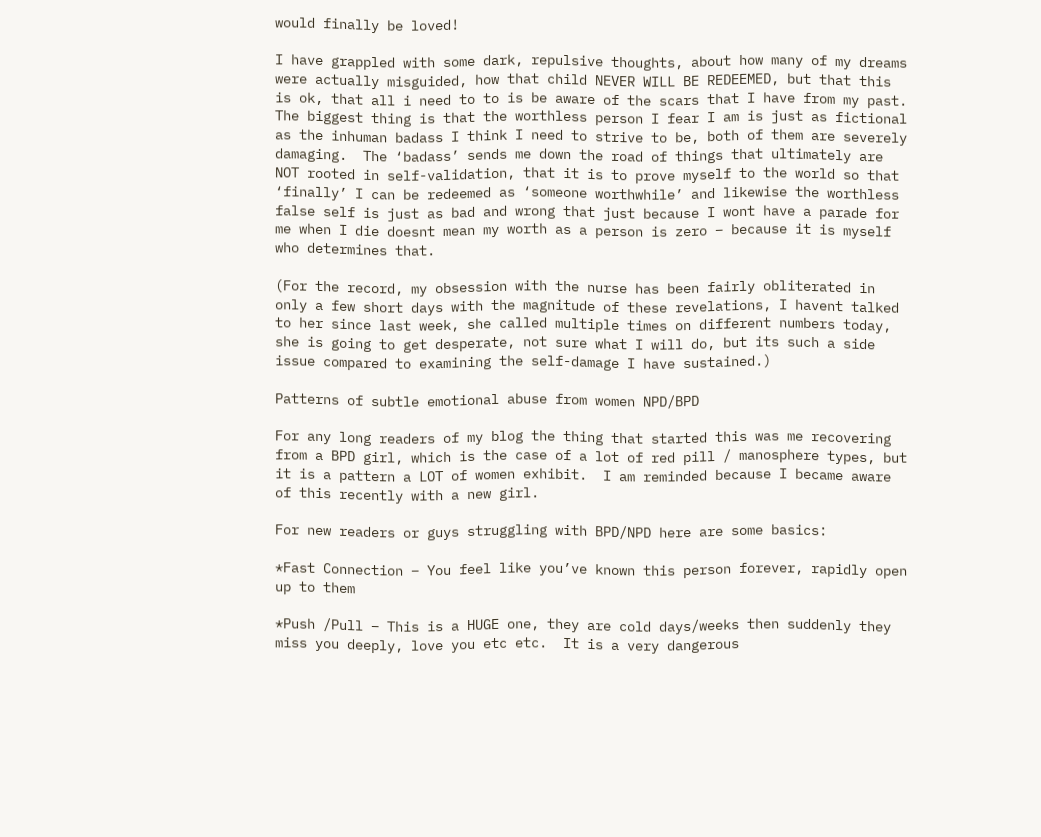would finally be loved!

I have grappled with some dark, repulsive thoughts, about how many of my dreams were actually misguided, how that child NEVER WILL BE REDEEMED, but that this is ok, that all i need to to is be aware of the scars that I have from my past.  The biggest thing is that the worthless person I fear I am is just as fictional as the inhuman badass I think I need to strive to be, both of them are severely damaging.  The ‘badass’ sends me down the road of things that ultimately are NOT rooted in self-validation, that it is to prove myself to the world so that ‘finally’ I can be redeemed as ‘someone worthwhile’ and likewise the worthless false self is just as bad and wrong that just because I wont have a parade for me when I die doesnt mean my worth as a person is zero – because it is myself who determines that.

(For the record, my obsession with the nurse has been fairly obliterated in only a few short days with the magnitude of these revelations, I havent talked to her since last week, she called multiple times on different numbers today, she is going to get desperate, not sure what I will do, but its such a side issue compared to examining the self-damage I have sustained.)

Patterns of subtle emotional abuse from women NPD/BPD

For any long readers of my blog the thing that started this was me recovering from a BPD girl, which is the case of a lot of red pill / manosphere types, but it is a pattern a LOT of women exhibit.  I am reminded because I became aware of this recently with a new girl.

For new readers or guys struggling with BPD/NPD here are some basics:

*Fast Connection – You feel like you’ve known this person forever, rapidly open up to them

*Push /Pull – This is a HUGE one, they are cold days/weeks then suddenly they miss you deeply, love you etc etc.  It is a very dangerous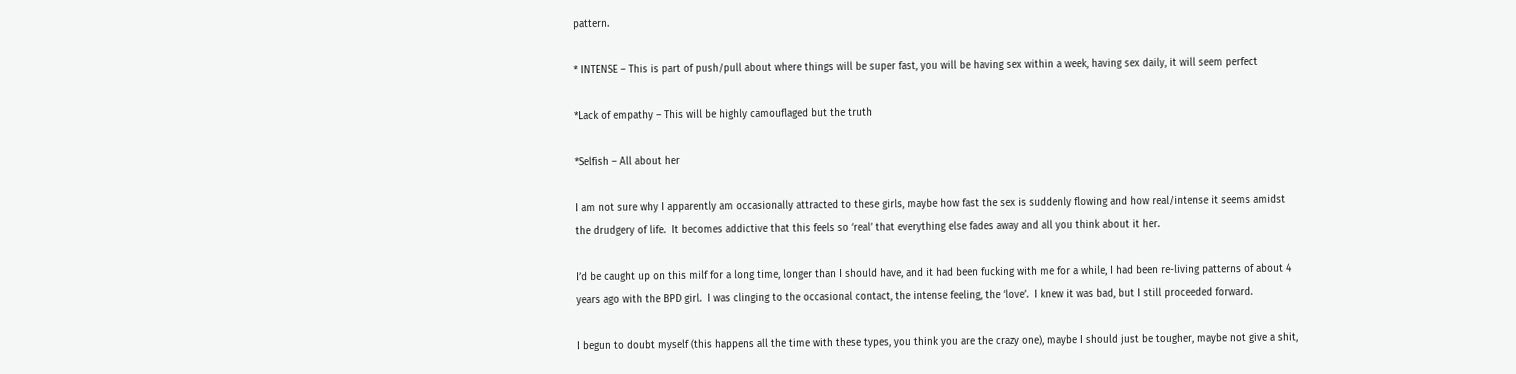pattern.

* INTENSE – This is part of push/pull about where things will be super fast, you will be having sex within a week, having sex daily, it will seem perfect

*Lack of empathy – This will be highly camouflaged but the truth

*Selfish – All about her

I am not sure why I apparently am occasionally attracted to these girls, maybe how fast the sex is suddenly flowing and how real/intense it seems amidst the drudgery of life.  It becomes addictive that this feels so ‘real’ that everything else fades away and all you think about it her.

I’d be caught up on this milf for a long time, longer than I should have, and it had been fucking with me for a while, I had been re-living patterns of about 4 years ago with the BPD girl.  I was clinging to the occasional contact, the intense feeling, the ‘love’.  I knew it was bad, but I still proceeded forward.

I begun to doubt myself (this happens all the time with these types, you think you are the crazy one), maybe I should just be tougher, maybe not give a shit,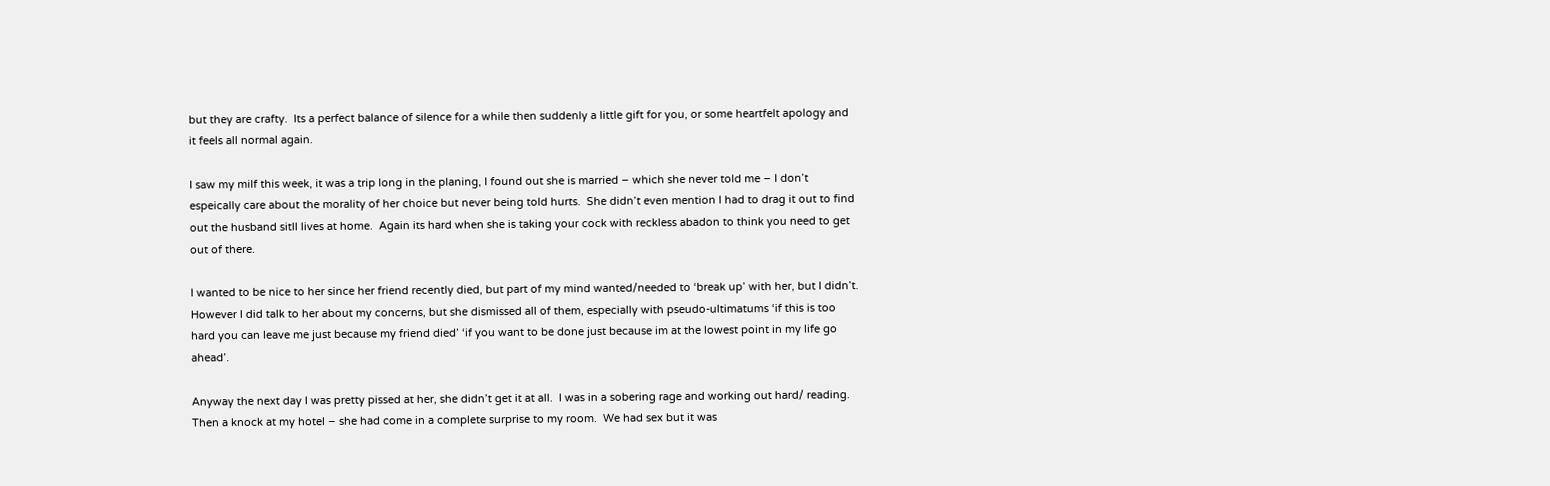but they are crafty.  Its a perfect balance of silence for a while then suddenly a little gift for you, or some heartfelt apology and it feels all normal again.

I saw my milf this week, it was a trip long in the planing, I found out she is married – which she never told me – I don’t espeically care about the morality of her choice but never being told hurts.  She didn’t even mention I had to drag it out to find out the husband sitll lives at home.  Again its hard when she is taking your cock with reckless abadon to think you need to get out of there.

I wanted to be nice to her since her friend recently died, but part of my mind wanted/needed to ‘break up’ with her, but I didn’t.  However I did talk to her about my concerns, but she dismissed all of them, especially with pseudo-ultimatums ‘if this is too hard you can leave me just because my friend died’ ‘if you want to be done just because im at the lowest point in my life go ahead’.

Anyway the next day I was pretty pissed at her, she didn’t get it at all.  I was in a sobering rage and working out hard/ reading.  Then a knock at my hotel – she had come in a complete surprise to my room.  We had sex but it was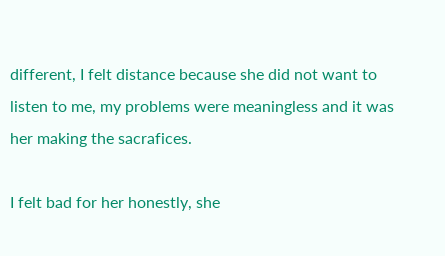different, I felt distance because she did not want to listen to me, my problems were meaningless and it was her making the sacrafices.

I felt bad for her honestly, she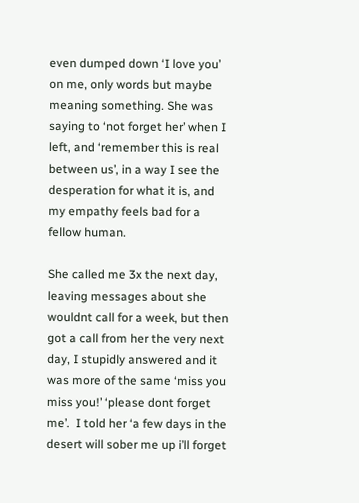even dumped down ‘I love you’ on me, only words but maybe meaning something. She was saying to ‘not forget her’ when I left, and ‘remember this is real between us’, in a way I see the desperation for what it is, and my empathy feels bad for a fellow human.

She called me 3x the next day, leaving messages about she wouldnt call for a week, but then got a call from her the very next day, I stupidly answered and it was more of the same ‘miss you miss you!’ ‘please dont forget me’.  I told her ‘a few days in the desert will sober me up i’ll forget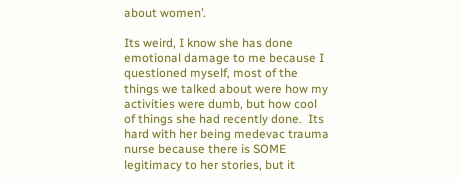about women’.

Its weird, I know she has done emotional damage to me because I questioned myself, most of the things we talked about were how my activities were dumb, but how cool of things she had recently done.  Its hard with her being medevac trauma nurse because there is SOME legitimacy to her stories, but it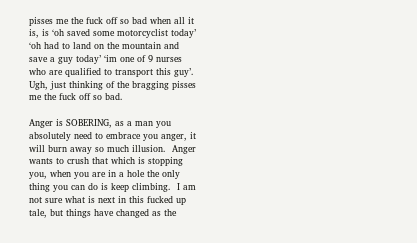pisses me the fuck off so bad when all it is, is ‘oh saved some motorcyclist today’ ‘oh had to land on the mountain and save a guy today’ ‘im one of 9 nurses who are qualified to transport this guy’.  Ugh, just thinking of the bragging pisses me the fuck off so bad.

Anger is SOBERING, as a man you absolutely need to embrace you anger, it will burn away so much illusion.  Anger wants to crush that which is stopping you, when you are in a hole the only thing you can do is keep climbing.  I am not sure what is next in this fucked up tale, but things have changed as the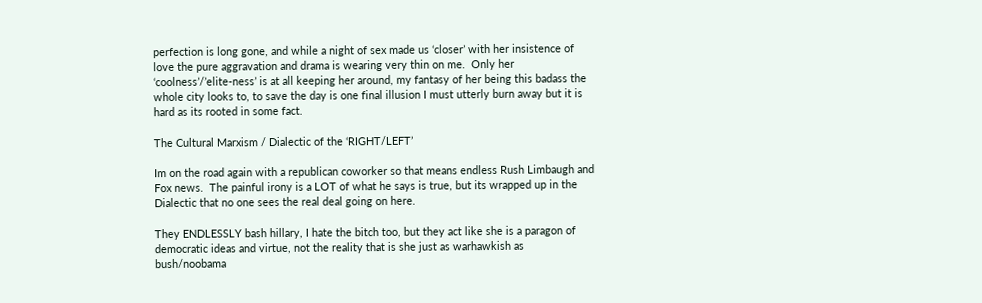perfection is long gone, and while a night of sex made us ‘closer’ with her insistence of love the pure aggravation and drama is wearing very thin on me.  Only her ‘coolness’/’elite-ness’ is at all keeping her around, my fantasy of her being this badass the whole city looks to, to save the day is one final illusion I must utterly burn away but it is hard as its rooted in some fact.

The Cultural Marxism / Dialectic of the ‘RIGHT/LEFT’

Im on the road again with a republican coworker so that means endless Rush Limbaugh and Fox news.  The painful irony is a LOT of what he says is true, but its wrapped up in the Dialectic that no one sees the real deal going on here.

They ENDLESSLY bash hillary, I hate the bitch too, but they act like she is a paragon of democratic ideas and virtue, not the reality that is she just as warhawkish as bush/noobama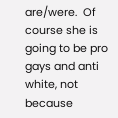are/were.  Of course she is going to be pro gays and anti white, not because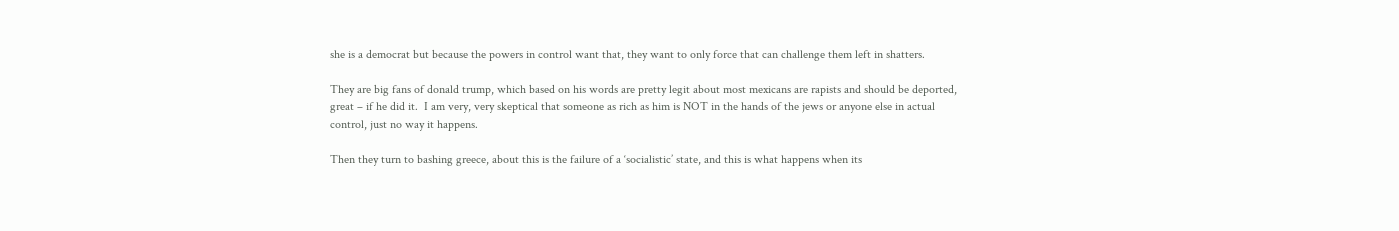she is a democrat but because the powers in control want that, they want to only force that can challenge them left in shatters.

They are big fans of donald trump, which based on his words are pretty legit about most mexicans are rapists and should be deported, great – if he did it.  I am very, very skeptical that someone as rich as him is NOT in the hands of the jews or anyone else in actual control, just no way it happens.

Then they turn to bashing greece, about this is the failure of a ‘socialistic’ state, and this is what happens when its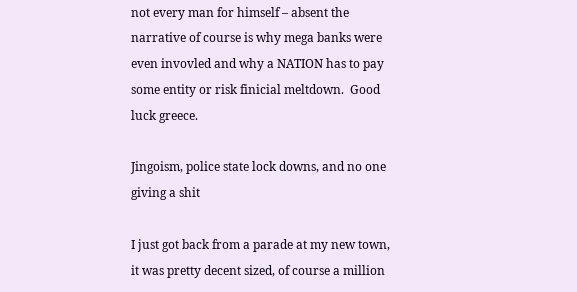not every man for himself – absent the narrative of course is why mega banks were even invovled and why a NATION has to pay some entity or risk finicial meltdown.  Good luck greece.

Jingoism, police state lock downs, and no one giving a shit

I just got back from a parade at my new town, it was pretty decent sized, of course a million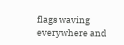flags waving everywhere and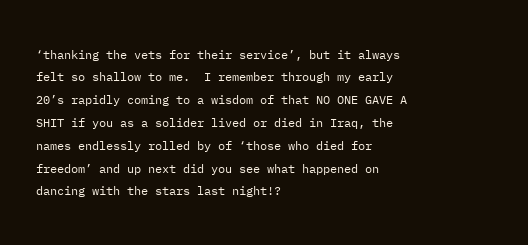‘thanking the vets for their service’, but it always felt so shallow to me.  I remember through my early 20’s rapidly coming to a wisdom of that NO ONE GAVE A SHIT if you as a solider lived or died in Iraq, the names endlessly rolled by of ‘those who died for freedom’ and up next did you see what happened on dancing with the stars last night!?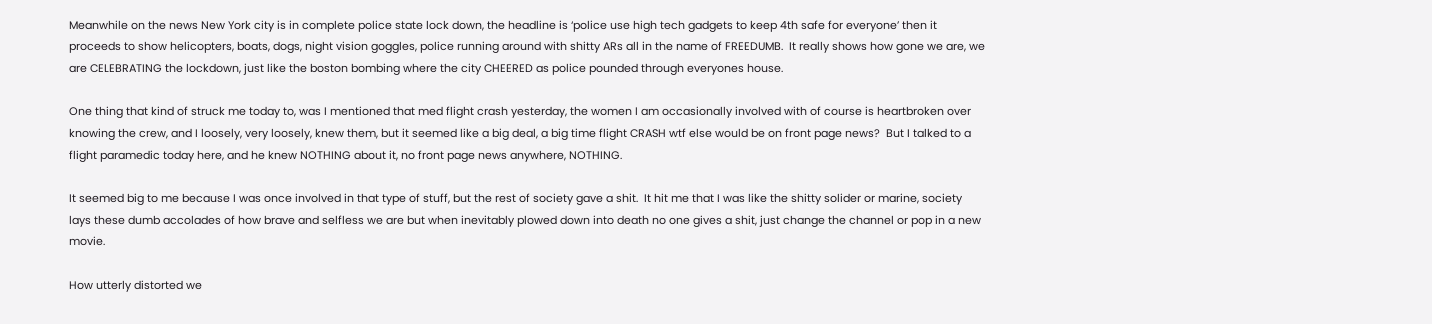Meanwhile on the news New York city is in complete police state lock down, the headline is ‘police use high tech gadgets to keep 4th safe for everyone’ then it proceeds to show helicopters, boats, dogs, night vision goggles, police running around with shitty ARs all in the name of FREEDUMB.  It really shows how gone we are, we are CELEBRATING the lockdown, just like the boston bombing where the city CHEERED as police pounded through everyones house.

One thing that kind of struck me today to, was I mentioned that med flight crash yesterday, the women I am occasionally involved with of course is heartbroken over knowing the crew, and I loosely, very loosely, knew them, but it seemed like a big deal, a big time flight CRASH wtf else would be on front page news?  But I talked to a flight paramedic today here, and he knew NOTHING about it, no front page news anywhere, NOTHING.

It seemed big to me because I was once involved in that type of stuff, but the rest of society gave a shit.  It hit me that I was like the shitty solider or marine, society lays these dumb accolades of how brave and selfless we are but when inevitably plowed down into death no one gives a shit, just change the channel or pop in a new movie.

How utterly distorted we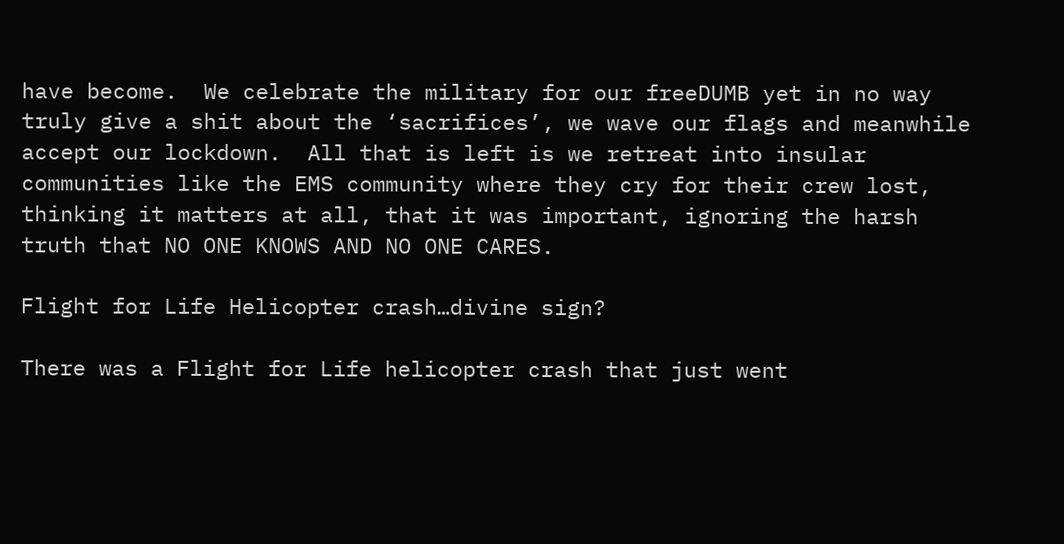have become.  We celebrate the military for our freeDUMB yet in no way truly give a shit about the ‘sacrifices’, we wave our flags and meanwhile accept our lockdown.  All that is left is we retreat into insular communities like the EMS community where they cry for their crew lost, thinking it matters at all, that it was important, ignoring the harsh truth that NO ONE KNOWS AND NO ONE CARES.

Flight for Life Helicopter crash…divine sign?

There was a Flight for Life helicopter crash that just went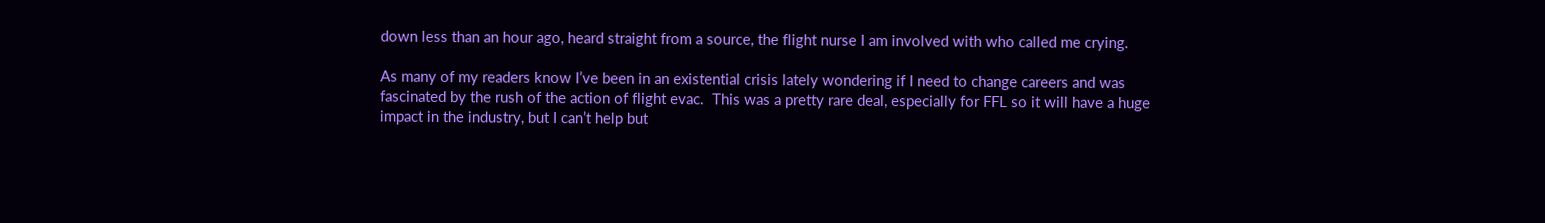down less than an hour ago, heard straight from a source, the flight nurse I am involved with who called me crying.

As many of my readers know I’ve been in an existential crisis lately wondering if I need to change careers and was fascinated by the rush of the action of flight evac.  This was a pretty rare deal, especially for FFL so it will have a huge impact in the industry, but I can’t help but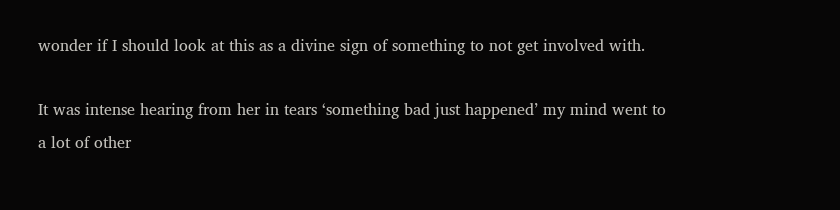wonder if I should look at this as a divine sign of something to not get involved with.

It was intense hearing from her in tears ‘something bad just happened’ my mind went to a lot of other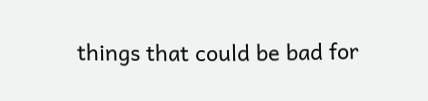things that could be bad for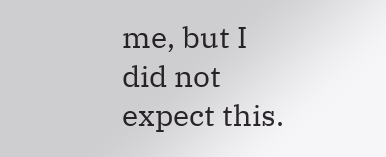me, but I did not expect this.